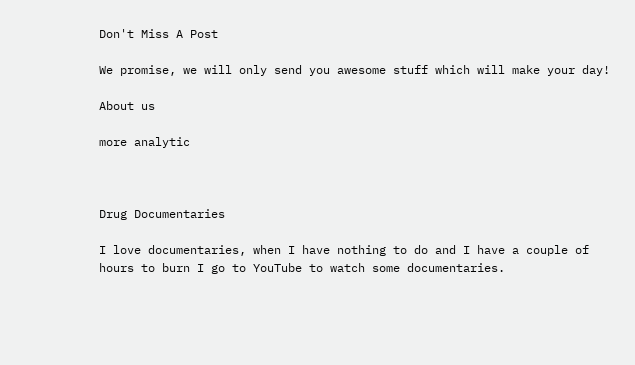Don't Miss A Post

We promise, we will only send you awesome stuff which will make your day!

About us

more analytic



Drug Documentaries

I love documentaries, when I have nothing to do and I have a couple of hours to burn I go to YouTube to watch some documentaries.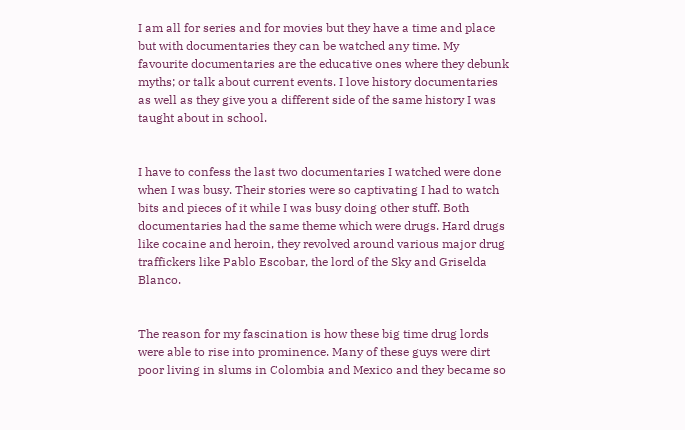I am all for series and for movies but they have a time and place but with documentaries they can be watched any time. My favourite documentaries are the educative ones where they debunk myths; or talk about current events. I love history documentaries as well as they give you a different side of the same history I was taught about in school.


I have to confess the last two documentaries I watched were done when I was busy. Their stories were so captivating I had to watch bits and pieces of it while I was busy doing other stuff. Both documentaries had the same theme which were drugs. Hard drugs like cocaine and heroin, they revolved around various major drug traffickers like Pablo Escobar, the lord of the Sky and Griselda Blanco.


The reason for my fascination is how these big time drug lords were able to rise into prominence. Many of these guys were dirt poor living in slums in Colombia and Mexico and they became so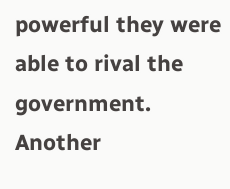powerful they were able to rival the government. Another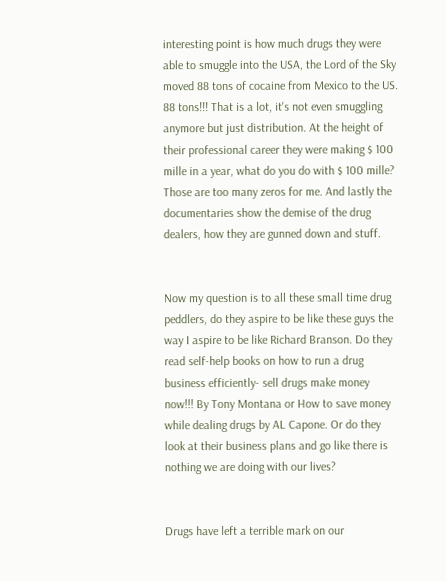interesting point is how much drugs they were able to smuggle into the USA, the Lord of the Sky moved 88 tons of cocaine from Mexico to the US. 88 tons!!! That is a lot, it's not even smuggling anymore but just distribution. At the height of their professional career they were making $ 100 mille in a year, what do you do with $ 100 mille? Those are too many zeros for me. And lastly the documentaries show the demise of the drug dealers, how they are gunned down and stuff.


Now my question is to all these small time drug peddlers, do they aspire to be like these guys the way I aspire to be like Richard Branson. Do they read self-help books on how to run a drug business efficiently- sell drugs make money now!!! By Tony Montana or How to save money while dealing drugs by AL Capone. Or do they look at their business plans and go like there is nothing we are doing with our lives?


Drugs have left a terrible mark on our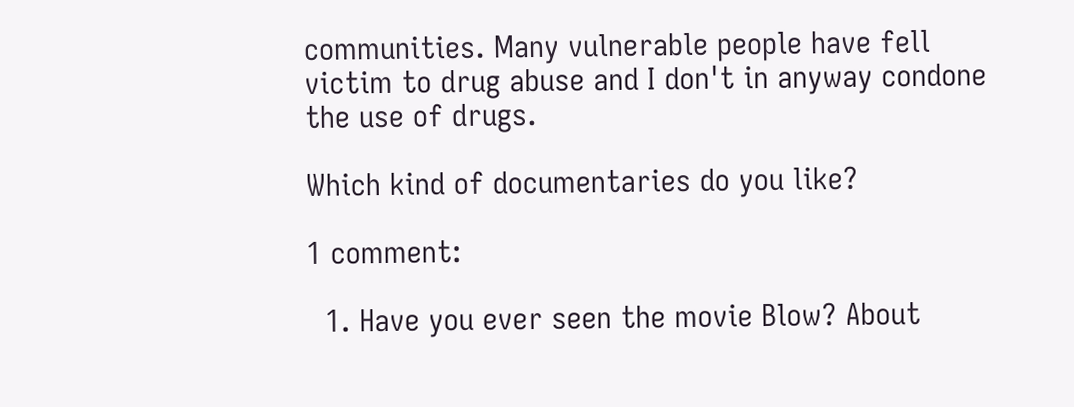communities. Many vulnerable people have fell victim to drug abuse and I don't in anyway condone the use of drugs.

Which kind of documentaries do you like?

1 comment:

  1. Have you ever seen the movie Blow? About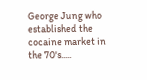George Jung who established the cocaine market in the 70's.....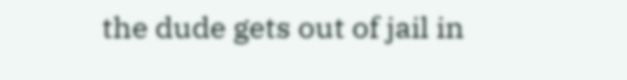the dude gets out of jail in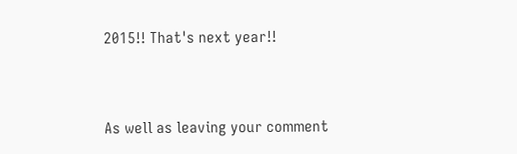2015!! That's next year!!


As well as leaving your comment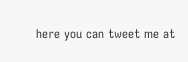here you can tweet me at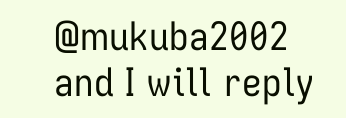@mukuba2002 and I will reply